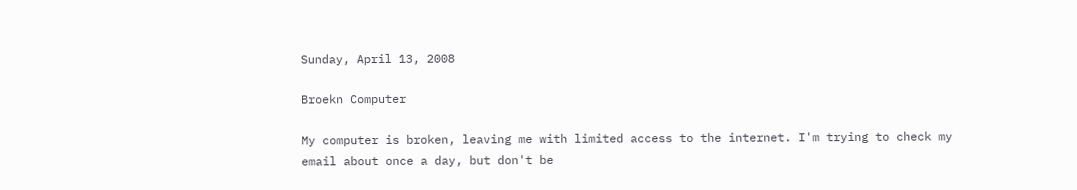Sunday, April 13, 2008

Broekn Computer

My computer is broken, leaving me with limited access to the internet. I'm trying to check my email about once a day, but don't be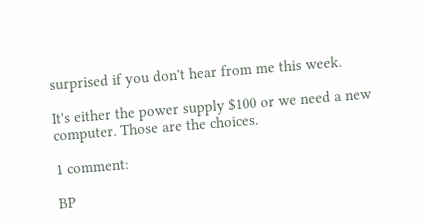surprised if you don't hear from me this week.

It's either the power supply $100 or we need a new computer. Those are the choices.

1 comment:

BP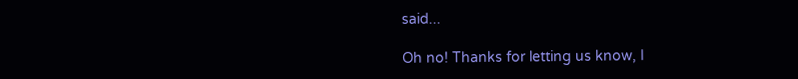said...

Oh no! Thanks for letting us know, I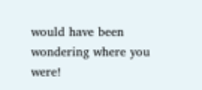would have been wondering where you were!